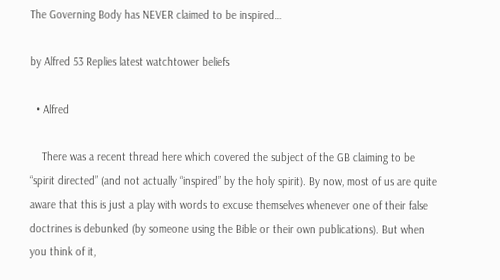The Governing Body has NEVER claimed to be inspired…

by Alfred 53 Replies latest watchtower beliefs

  • Alfred

    There was a recent thread here which covered the subject of the GB claiming to be “spirit directed” (and not actually “inspired” by the holy spirit). By now, most of us are quite aware that this is just a play with words to excuse themselves whenever one of their false doctrines is debunked (by someone using the Bible or their own publications). But when you think of it,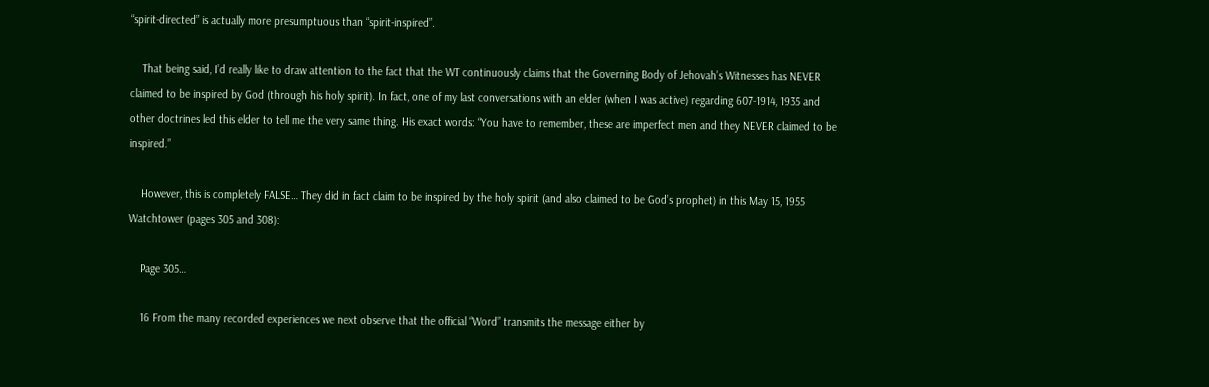“spirit-directed” is actually more presumptuous than “spirit-inspired”.

    That being said, I’d really like to draw attention to the fact that the WT continuously claims that the Governing Body of Jehovah’s Witnesses has NEVER claimed to be inspired by God (through his holy spirit). In fact, one of my last conversations with an elder (when I was active) regarding 607-1914, 1935 and other doctrines led this elder to tell me the very same thing. His exact words: “You have to remember, these are imperfect men and they NEVER claimed to be inspired.”

    However, this is completely FALSE… They did in fact claim to be inspired by the holy spirit (and also claimed to be God’s prophet) in this May 15, 1955 Watchtower (pages 305 and 308):

    Page 305…

    16 From the many recorded experiences we next observe that the official “Word” transmits the message either by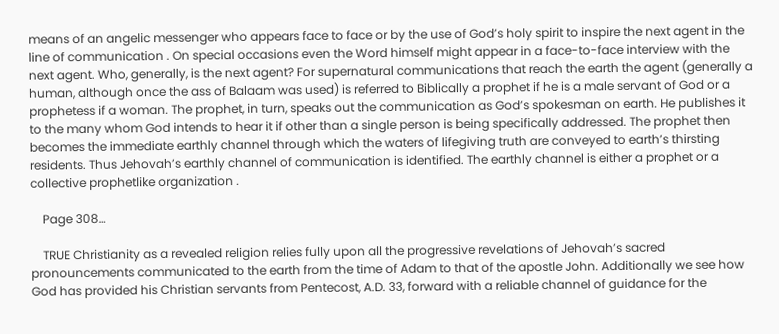means of an angelic messenger who appears face to face or by the use of God’s holy spirit to inspire the next agent in the line of communication . On special occasions even the Word himself might appear in a face-to-face interview with the next agent. Who, generally, is the next agent? For supernatural communications that reach the earth the agent (generally a human, although once the ass of Balaam was used) is referred to Biblically a prophet if he is a male servant of God or a prophetess if a woman. The prophet, in turn, speaks out the communication as God’s spokesman on earth. He publishes it to the many whom God intends to hear it if other than a single person is being specifically addressed. The prophet then becomes the immediate earthly channel through which the waters of lifegiving truth are conveyed to earth’s thirsting residents. Thus Jehovah’s earthly channel of communication is identified. The earthly channel is either a prophet or a collective prophetlike organization .

    Page 308…

    TRUE Christianity as a revealed religion relies fully upon all the progressive revelations of Jehovah’s sacred pronouncements communicated to the earth from the time of Adam to that of the apostle John. Additionally we see how God has provided his Christian servants from Pentecost, A.D. 33, forward with a reliable channel of guidance for the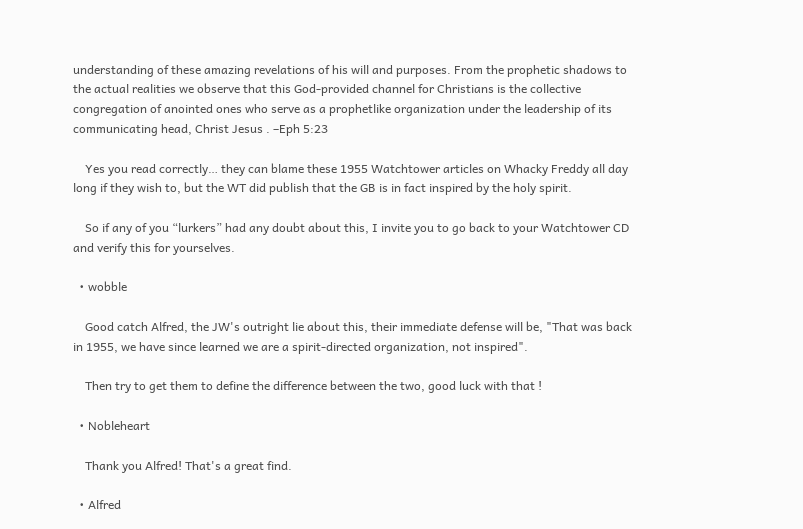understanding of these amazing revelations of his will and purposes. From the prophetic shadows to the actual realities we observe that this God-provided channel for Christians is the collective congregation of anointed ones who serve as a prophetlike organization under the leadership of its communicating head, Christ Jesus . –Eph 5:23

    Yes you read correctly… they can blame these 1955 Watchtower articles on Whacky Freddy all day long if they wish to, but the WT did publish that the GB is in fact inspired by the holy spirit.

    So if any of you “lurkers” had any doubt about this, I invite you to go back to your Watchtower CD and verify this for yourselves.

  • wobble

    Good catch Alfred, the JW's outright lie about this, their immediate defense will be, "That was back in 1955, we have since learned we are a spirit-directed organization, not inspired".

    Then try to get them to define the difference between the two, good luck with that !

  • Nobleheart

    Thank you Alfred! That's a great find.

  • Alfred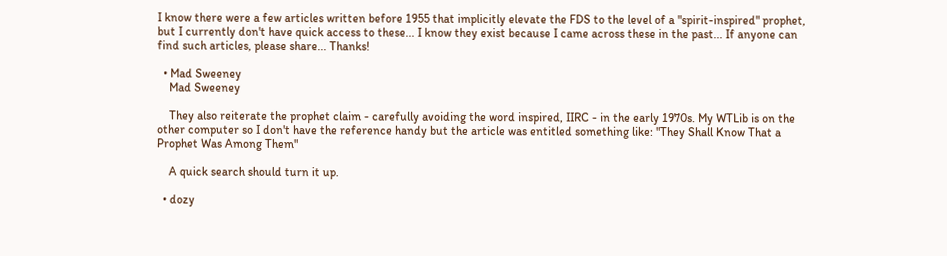I know there were a few articles written before 1955 that implicitly elevate the FDS to the level of a "spirit-inspired" prophet, but I currently don't have quick access to these... I know they exist because I came across these in the past... If anyone can find such articles, please share... Thanks!

  • Mad Sweeney
    Mad Sweeney

    They also reiterate the prophet claim - carefully avoiding the word inspired, IIRC - in the early 1970s. My WTLib is on the other computer so I don't have the reference handy but the article was entitled something like: "They Shall Know That a Prophet Was Among Them"

    A quick search should turn it up.

  • dozy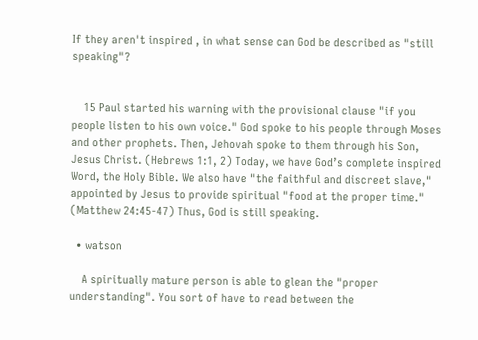If they aren't inspired , in what sense can God be described as "still speaking"?


    15 Paul started his warning with the provisional clause "if you people listen to his own voice." God spoke to his people through Moses and other prophets. Then, Jehovah spoke to them through his Son, Jesus Christ. (Hebrews 1:1, 2) Today, we have God’s complete inspired Word, the Holy Bible. We also have "the faithful and discreet slave," appointed by Jesus to provide spiritual "food at the proper time." (Matthew 24:45-47) Thus, God is still speaking.

  • watson

    A spiritually mature person is able to glean the "proper understanding". You sort of have to read between the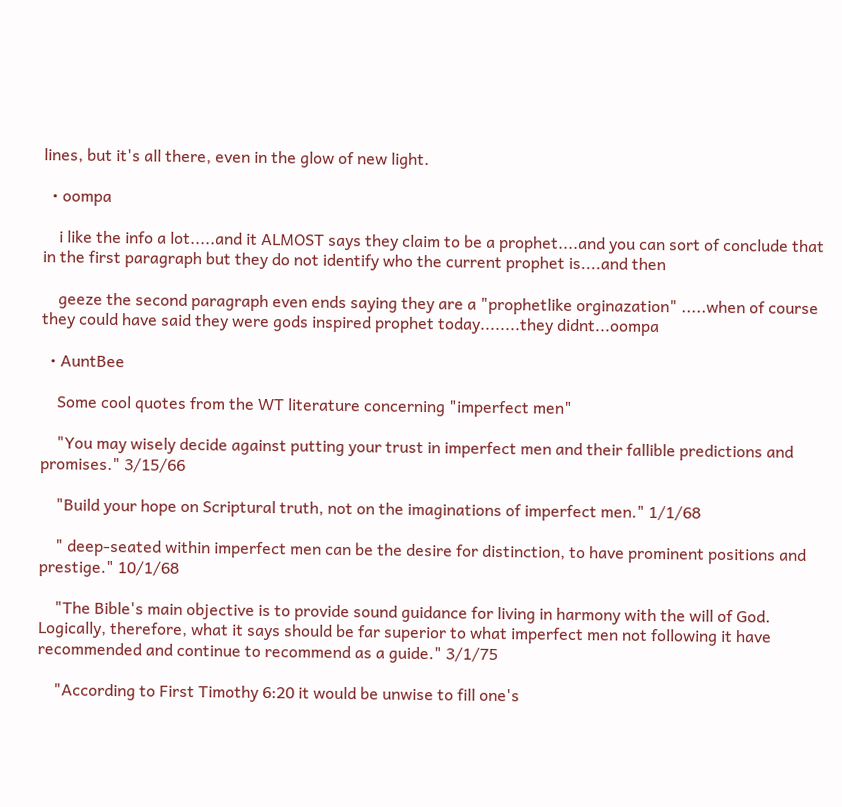lines, but it's all there, even in the glow of new light.

  • oompa

    i like the info a lot.....and it ALMOST says they claim to be a prophet....and you can sort of conclude that in the first paragraph but they do not identify who the current prophet is....and then

    geeze the second paragraph even ends saying they are a "prophetlike orginazation" .....when of course they could have said they were gods inspired prophet today........they didnt...oompa

  • AuntBee

    Some cool quotes from the WT literature concerning "imperfect men"

    "You may wisely decide against putting your trust in imperfect men and their fallible predictions and promises." 3/15/66

    "Build your hope on Scriptural truth, not on the imaginations of imperfect men." 1/1/68

    " deep-seated within imperfect men can be the desire for distinction, to have prominent positions and prestige." 10/1/68

    "The Bible's main objective is to provide sound guidance for living in harmony with the will of God. Logically, therefore, what it says should be far superior to what imperfect men not following it have recommended and continue to recommend as a guide." 3/1/75

    "According to First Timothy 6:20 it would be unwise to fill one's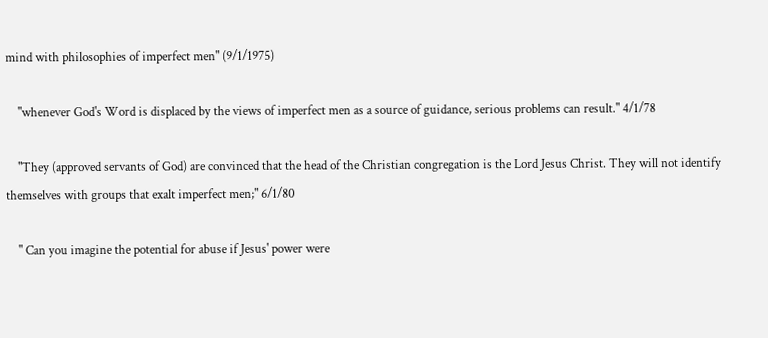mind with philosophies of imperfect men" (9/1/1975)

    "whenever God's Word is displaced by the views of imperfect men as a source of guidance, serious problems can result." 4/1/78

    "They (approved servants of God) are convinced that the head of the Christian congregation is the Lord Jesus Christ. They will not identify themselves with groups that exalt imperfect men;" 6/1/80

    " Can you imagine the potential for abuse if Jesus' power were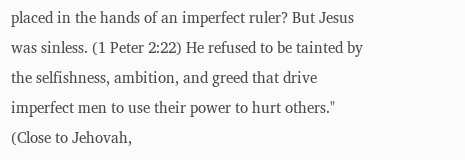placed in the hands of an imperfect ruler? But Jesus was sinless. (1 Peter 2:22) He refused to be tainted by the selfishness, ambition, and greed that drive imperfect men to use their power to hurt others." (Close to Jehovah,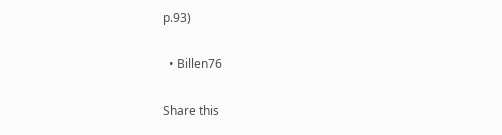p.93)

  • Billen76

Share this